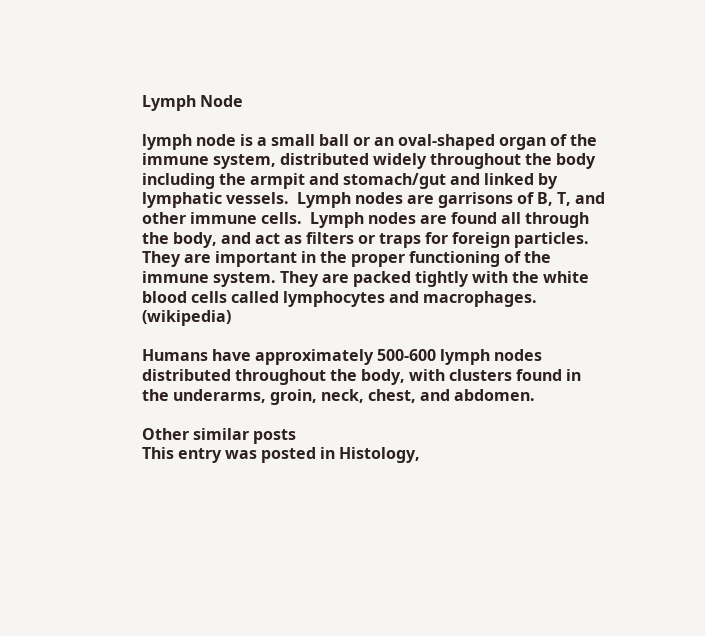Lymph Node

lymph node is a small ball or an oval-shaped organ of the immune system, distributed widely throughout the body including the armpit and stomach/gut and linked by lymphatic vessels.  Lymph nodes are garrisons of B, T, and other immune cells.  Lymph nodes are found all through the body, and act as filters or traps for foreign particles.  They are important in the proper functioning of the immune system. They are packed tightly with the white blood cells called lymphocytes and macrophages. (wikipedia)

Humans have approximately 500-600 lymph nodes distributed throughout the body, with clusters found in the underarms, groin, neck, chest, and abdomen.

Other similar posts
This entry was posted in Histology,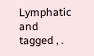Lymphatic and tagged , .